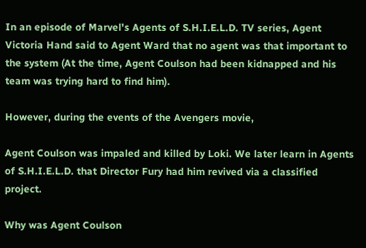In an episode of Marvel's Agents of S.H.I.E.L.D. TV series, Agent Victoria Hand said to Agent Ward that no agent was that important to the system (At the time, Agent Coulson had been kidnapped and his team was trying hard to find him).

However, during the events of the Avengers movie,

Agent Coulson was impaled and killed by Loki. We later learn in Agents of S.H.I.E.L.D. that Director Fury had him revived via a classified project.

Why was Agent Coulson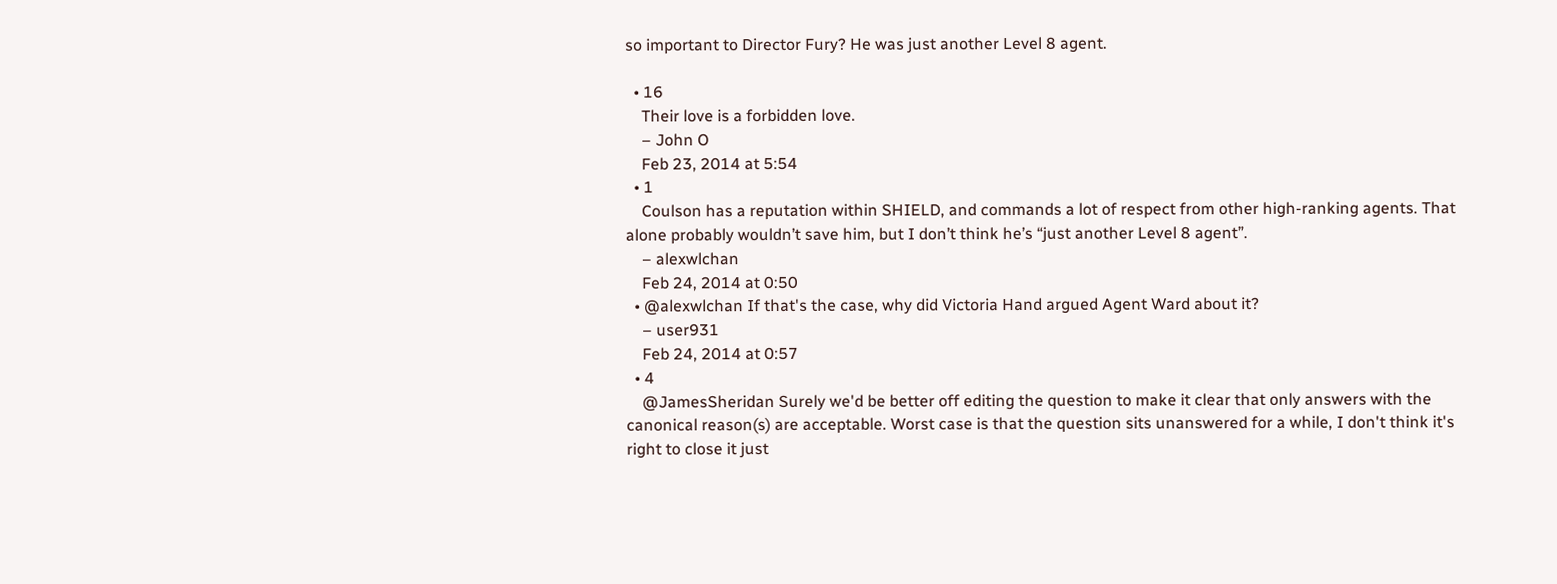so important to Director Fury? He was just another Level 8 agent.

  • 16
    Their love is a forbidden love.
    – John O
    Feb 23, 2014 at 5:54
  • 1
    Coulson has a reputation within SHIELD, and commands a lot of respect from other high-ranking agents. That alone probably wouldn’t save him, but I don’t think he’s “just another Level 8 agent”.
    – alexwlchan
    Feb 24, 2014 at 0:50
  • @alexwlchan If that's the case, why did Victoria Hand argued Agent Ward about it?
    – user931
    Feb 24, 2014 at 0:57
  • 4
    @JamesSheridan Surely we'd be better off editing the question to make it clear that only answers with the canonical reason(s) are acceptable. Worst case is that the question sits unanswered for a while, I don't think it's right to close it just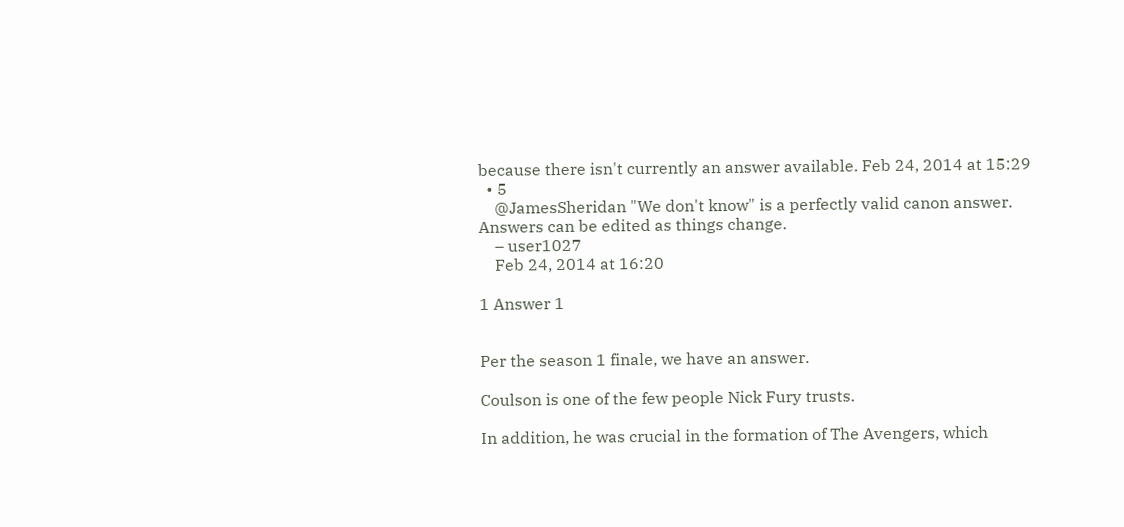because there isn't currently an answer available. Feb 24, 2014 at 15:29
  • 5
    @JamesSheridan "We don't know" is a perfectly valid canon answer. Answers can be edited as things change.
    – user1027
    Feb 24, 2014 at 16:20

1 Answer 1


Per the season 1 finale, we have an answer.

Coulson is one of the few people Nick Fury trusts.

In addition, he was crucial in the formation of The Avengers, which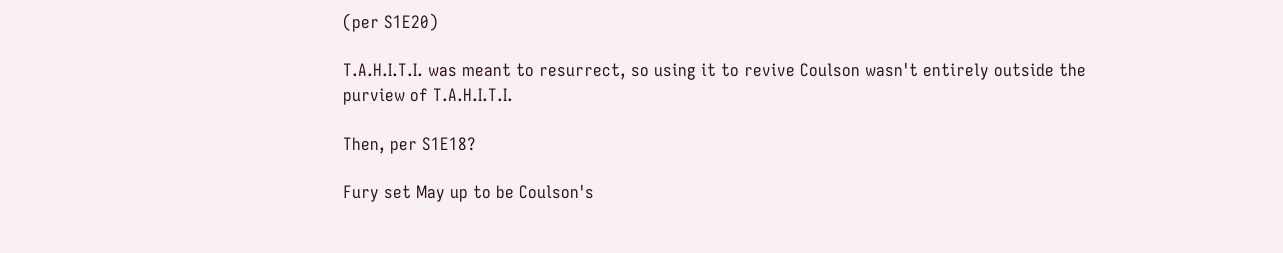(per S1E20)

T.A.H.I.T.I. was meant to resurrect, so using it to revive Coulson wasn't entirely outside the purview of T.A.H.I.T.I.

Then, per S1E18?

Fury set May up to be Coulson's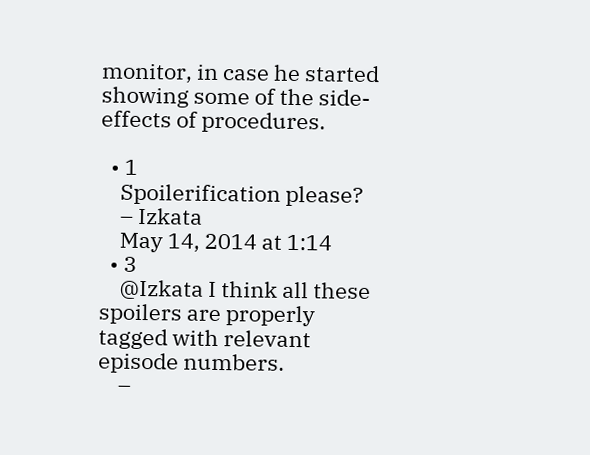monitor, in case he started showing some of the side-effects of procedures.

  • 1
    Spoilerification please?
    – Izkata
    May 14, 2014 at 1:14
  • 3
    @Izkata I think all these spoilers are properly tagged with relevant episode numbers.
    –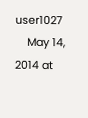user1027
    May 14, 2014 at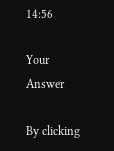14:56

Your Answer

By clicking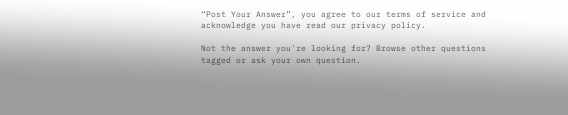“Post Your Answer”, you agree to our terms of service and acknowledge you have read our privacy policy.

Not the answer you're looking for? Browse other questions tagged or ask your own question.